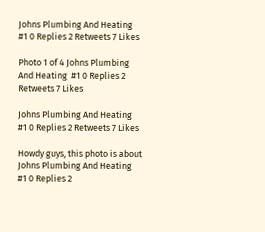Johns Plumbing And Heating #1 0 Replies 2 Retweets 7 Likes

Photo 1 of 4 Johns Plumbing And Heating  #1 0 Replies 2 Retweets 7 Likes

Johns Plumbing And Heating #1 0 Replies 2 Retweets 7 Likes

Howdy guys, this photo is about Johns Plumbing And Heating #1 0 Replies 2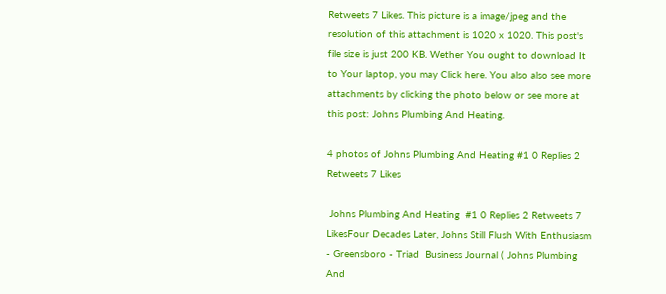Retweets 7 Likes. This picture is a image/jpeg and the resolution of this attachment is 1020 x 1020. This post's file size is just 200 KB. Wether You ought to download It to Your laptop, you may Click here. You also also see more attachments by clicking the photo below or see more at this post: Johns Plumbing And Heating.

4 photos of Johns Plumbing And Heating #1 0 Replies 2 Retweets 7 Likes

 Johns Plumbing And Heating  #1 0 Replies 2 Retweets 7 LikesFour Decades Later, Johns Still Flush With Enthusiasm - Greensboro - Triad  Business Journal ( Johns Plumbing And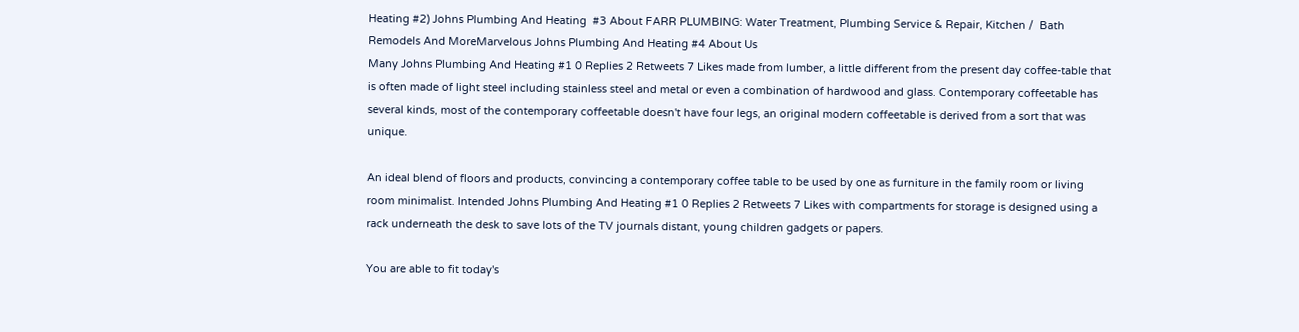Heating #2) Johns Plumbing And Heating  #3 About FARR PLUMBING: Water Treatment, Plumbing Service & Repair, Kitchen /  Bath Remodels And MoreMarvelous Johns Plumbing And Heating #4 About Us
Many Johns Plumbing And Heating #1 0 Replies 2 Retweets 7 Likes made from lumber, a little different from the present day coffee-table that is often made of light steel including stainless steel and metal or even a combination of hardwood and glass. Contemporary coffeetable has several kinds, most of the contemporary coffeetable doesn't have four legs, an original modern coffeetable is derived from a sort that was unique.

An ideal blend of floors and products, convincing a contemporary coffee table to be used by one as furniture in the family room or living room minimalist. Intended Johns Plumbing And Heating #1 0 Replies 2 Retweets 7 Likes with compartments for storage is designed using a rack underneath the desk to save lots of the TV journals distant, young children gadgets or papers.

You are able to fit today's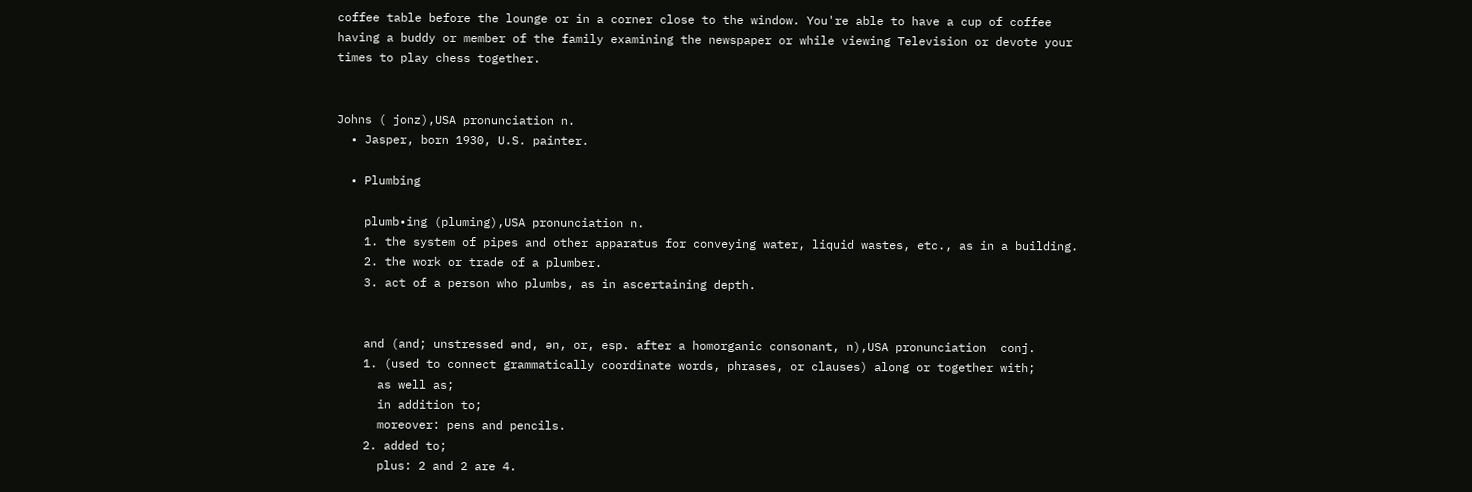coffee table before the lounge or in a corner close to the window. You're able to have a cup of coffee having a buddy or member of the family examining the newspaper or while viewing Television or devote your times to play chess together.


Johns ( jonz),USA pronunciation n.
  • Jasper, born 1930, U.S. painter.

  • Plumbing

    plumb•ing (pluming),USA pronunciation n.
    1. the system of pipes and other apparatus for conveying water, liquid wastes, etc., as in a building.
    2. the work or trade of a plumber.
    3. act of a person who plumbs, as in ascertaining depth.


    and (and; unstressed ənd, ən, or, esp. after a homorganic consonant, n),USA pronunciation  conj.
    1. (used to connect grammatically coordinate words, phrases, or clauses) along or together with;
      as well as;
      in addition to;
      moreover: pens and pencils.
    2. added to;
      plus: 2 and 2 are 4.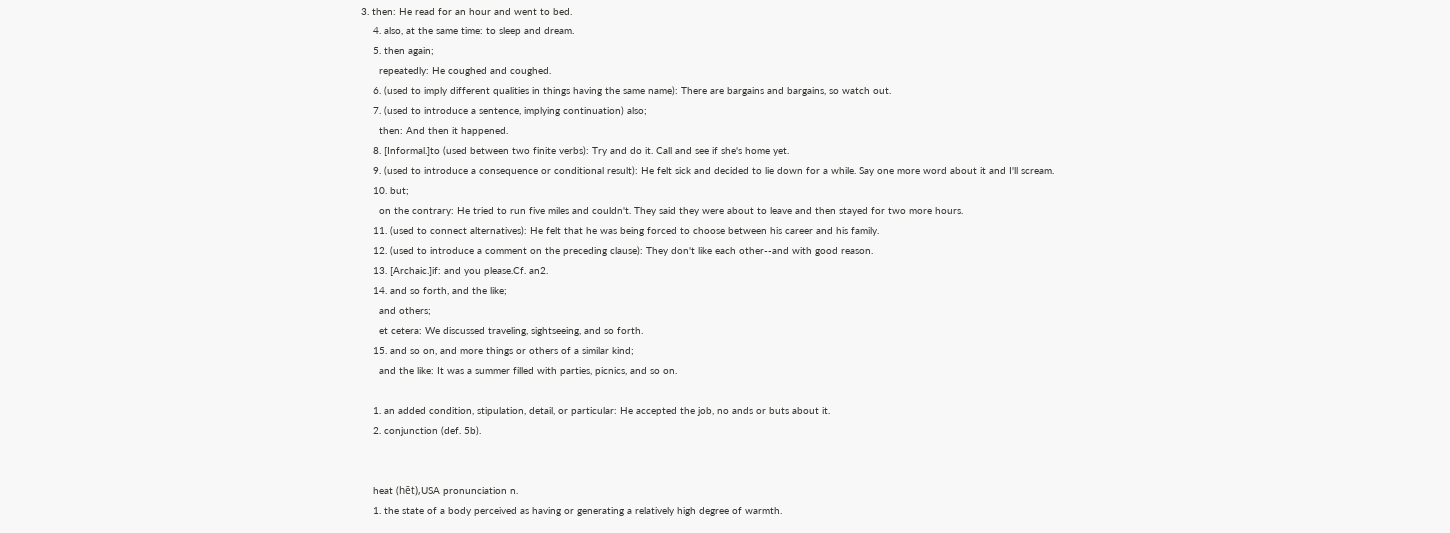3. then: He read for an hour and went to bed.
    4. also, at the same time: to sleep and dream.
    5. then again;
      repeatedly: He coughed and coughed.
    6. (used to imply different qualities in things having the same name): There are bargains and bargains, so watch out.
    7. (used to introduce a sentence, implying continuation) also;
      then: And then it happened.
    8. [Informal.]to (used between two finite verbs): Try and do it. Call and see if she's home yet.
    9. (used to introduce a consequence or conditional result): He felt sick and decided to lie down for a while. Say one more word about it and I'll scream.
    10. but;
      on the contrary: He tried to run five miles and couldn't. They said they were about to leave and then stayed for two more hours.
    11. (used to connect alternatives): He felt that he was being forced to choose between his career and his family.
    12. (used to introduce a comment on the preceding clause): They don't like each other--and with good reason.
    13. [Archaic.]if: and you please.Cf. an2.
    14. and so forth, and the like;
      and others;
      et cetera: We discussed traveling, sightseeing, and so forth.
    15. and so on, and more things or others of a similar kind;
      and the like: It was a summer filled with parties, picnics, and so on.

    1. an added condition, stipulation, detail, or particular: He accepted the job, no ands or buts about it.
    2. conjunction (def. 5b).


    heat (hēt),USA pronunciation n.
    1. the state of a body perceived as having or generating a relatively high degree of warmth.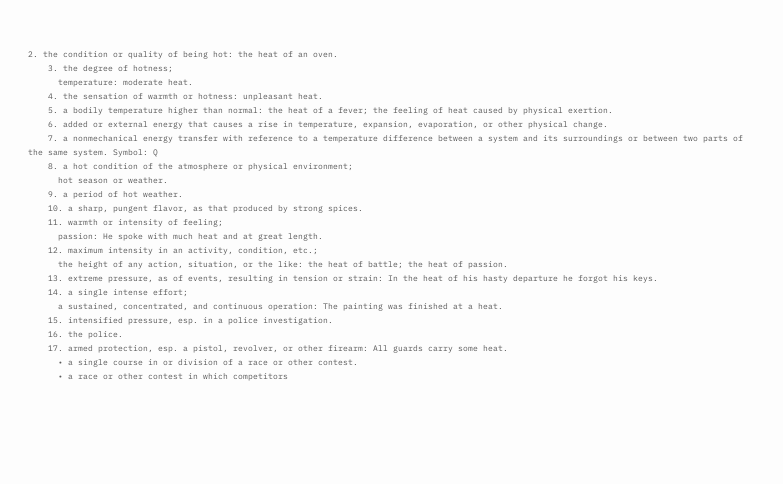2. the condition or quality of being hot: the heat of an oven.
    3. the degree of hotness;
      temperature: moderate heat.
    4. the sensation of warmth or hotness: unpleasant heat.
    5. a bodily temperature higher than normal: the heat of a fever; the feeling of heat caused by physical exertion.
    6. added or external energy that causes a rise in temperature, expansion, evaporation, or other physical change.
    7. a nonmechanical energy transfer with reference to a temperature difference between a system and its surroundings or between two parts of the same system. Symbol: Q
    8. a hot condition of the atmosphere or physical environment;
      hot season or weather.
    9. a period of hot weather.
    10. a sharp, pungent flavor, as that produced by strong spices.
    11. warmth or intensity of feeling;
      passion: He spoke with much heat and at great length.
    12. maximum intensity in an activity, condition, etc.;
      the height of any action, situation, or the like: the heat of battle; the heat of passion.
    13. extreme pressure, as of events, resulting in tension or strain: In the heat of his hasty departure he forgot his keys.
    14. a single intense effort;
      a sustained, concentrated, and continuous operation: The painting was finished at a heat.
    15. intensified pressure, esp. in a police investigation.
    16. the police.
    17. armed protection, esp. a pistol, revolver, or other firearm: All guards carry some heat.
      • a single course in or division of a race or other contest.
      • a race or other contest in which competitors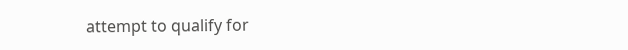attempt to qualify for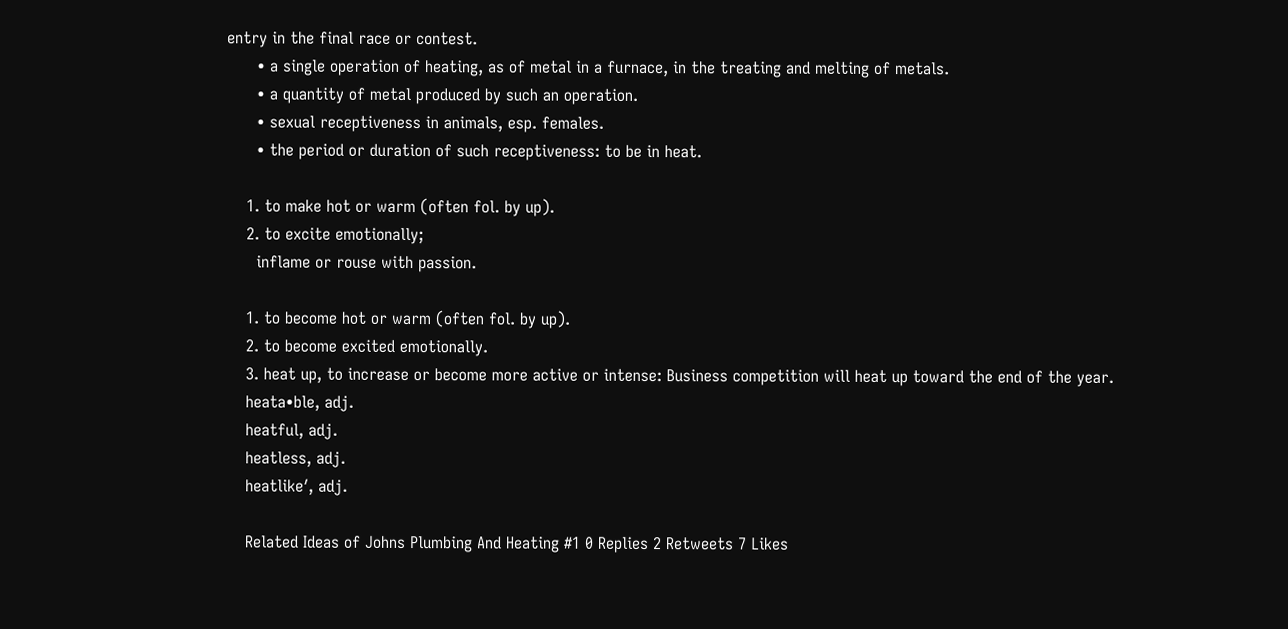entry in the final race or contest.
      • a single operation of heating, as of metal in a furnace, in the treating and melting of metals.
      • a quantity of metal produced by such an operation.
      • sexual receptiveness in animals, esp. females.
      • the period or duration of such receptiveness: to be in heat.

    1. to make hot or warm (often fol. by up).
    2. to excite emotionally;
      inflame or rouse with passion.

    1. to become hot or warm (often fol. by up).
    2. to become excited emotionally.
    3. heat up, to increase or become more active or intense: Business competition will heat up toward the end of the year.
    heata•ble, adj.
    heatful, adj.
    heatless, adj.
    heatlike′, adj.

    Related Ideas of Johns Plumbing And Heating #1 0 Replies 2 Retweets 7 Likes